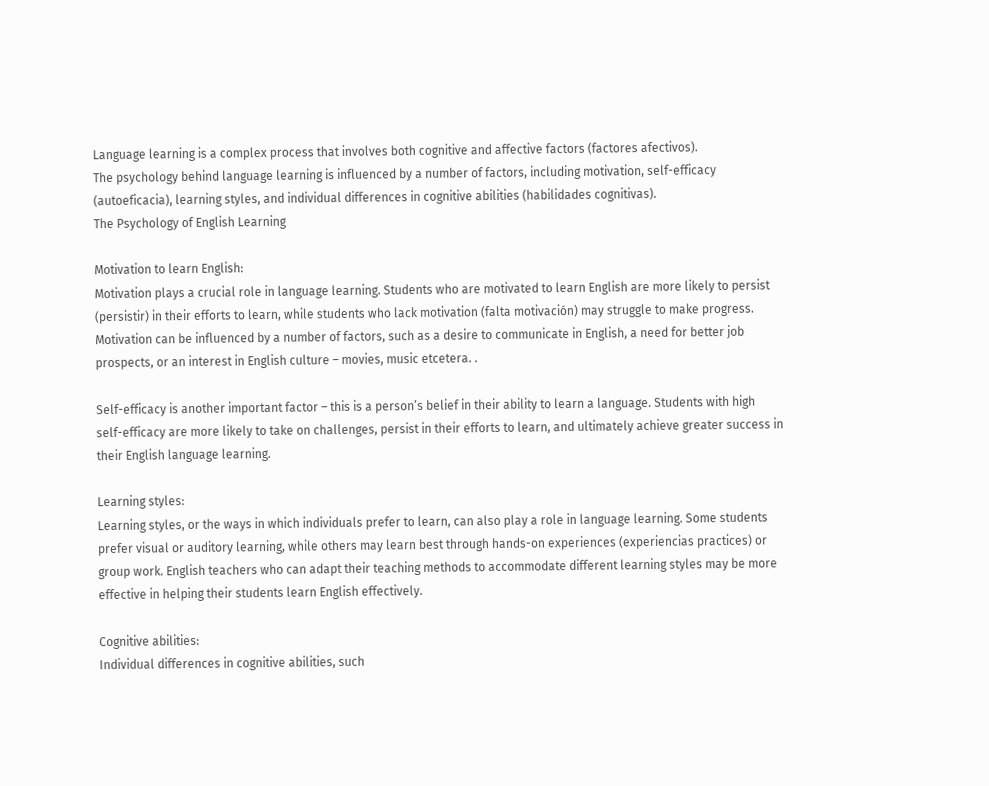Language learning is a complex process that involves both cognitive and affective factors (factores afectivos).
The psychology behind language learning is influenced by a number of factors, including motivation, self-efficacy (autoeficacia), learning styles, and individual differences in cognitive abilities (habilidades cognitivas).
The Psychology of English Learning

Motivation to learn English:
Motivation plays a crucial role in language learning. Students who are motivated to learn English are more likely to persist (persistir) in their efforts to learn, while students who lack motivation (falta motivación) may struggle to make progress. Motivation can be influenced by a number of factors, such as a desire to communicate in English, a need for better job prospects, or an interest in English culture – movies, music etcetera. .

Self-efficacy is another important factor – this is a person’s belief in their ability to learn a language. Students with high self-efficacy are more likely to take on challenges, persist in their efforts to learn, and ultimately achieve greater success in their English language learning.

Learning styles:
Learning styles, or the ways in which individuals prefer to learn, can also play a role in language learning. Some students prefer visual or auditory learning, while others may learn best through hands-on experiences (experiencias practices) or group work. English teachers who can adapt their teaching methods to accommodate different learning styles may be more effective in helping their students learn English effectively.

Cognitive abilities:
Individual differences in cognitive abilities, such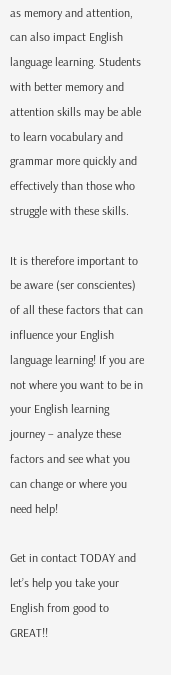as memory and attention, can also impact English language learning. Students with better memory and attention skills may be able to learn vocabulary and grammar more quickly and effectively than those who struggle with these skills.

It is therefore important to be aware (ser conscientes) of all these factors that can influence your English language learning! If you are not where you want to be in your English learning journey – analyze these factors and see what you can change or where you need help!

Get in contact TODAY and let’s help you take your English from good to GREAT!!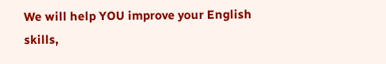We will help YOU improve your English skills,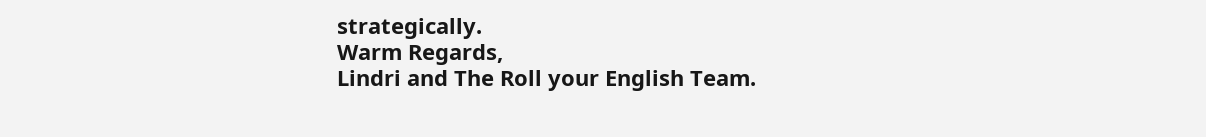strategically.
Warm Regards,
Lindri and The Roll your English Team.